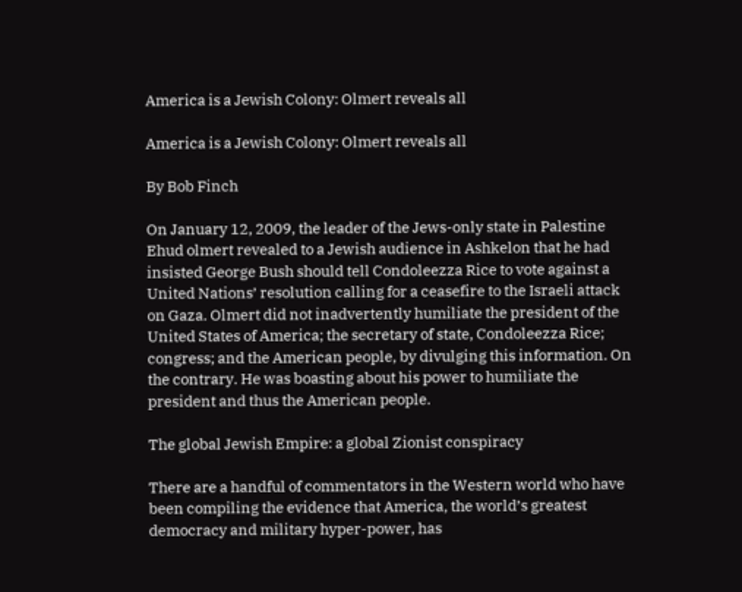America is a Jewish Colony: Olmert reveals all

America is a Jewish Colony: Olmert reveals all

By Bob Finch

On January 12, 2009, the leader of the Jews-only state in Palestine Ehud olmert revealed to a Jewish audience in Ashkelon that he had insisted George Bush should tell Condoleezza Rice to vote against a United Nations’ resolution calling for a ceasefire to the Israeli attack on Gaza. Olmert did not inadvertently humiliate the president of the United States of America; the secretary of state, Condoleezza Rice; congress; and the American people, by divulging this information. On the contrary. He was boasting about his power to humiliate the president and thus the American people.

The global Jewish Empire: a global Zionist conspiracy

There are a handful of commentators in the Western world who have been compiling the evidence that America, the world’s greatest democracy and military hyper-power, has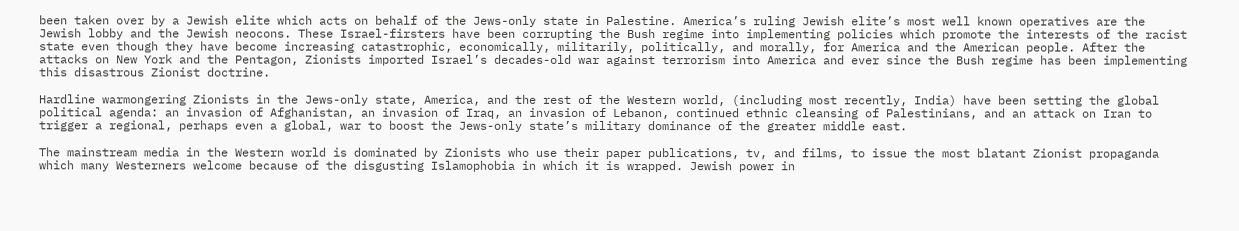been taken over by a Jewish elite which acts on behalf of the Jews-only state in Palestine. America’s ruling Jewish elite’s most well known operatives are the Jewish lobby and the Jewish neocons. These Israel-firsters have been corrupting the Bush regime into implementing policies which promote the interests of the racist state even though they have become increasing catastrophic, economically, militarily, politically, and morally, for America and the American people. After the attacks on New York and the Pentagon, Zionists imported Israel’s decades-old war against terrorism into America and ever since the Bush regime has been implementing this disastrous Zionist doctrine.

Hardline warmongering Zionists in the Jews-only state, America, and the rest of the Western world, (including most recently, India) have been setting the global political agenda: an invasion of Afghanistan, an invasion of Iraq, an invasion of Lebanon, continued ethnic cleansing of Palestinians, and an attack on Iran to trigger a regional, perhaps even a global, war to boost the Jews-only state’s military dominance of the greater middle east.

The mainstream media in the Western world is dominated by Zionists who use their paper publications, tv, and films, to issue the most blatant Zionist propaganda which many Westerners welcome because of the disgusting Islamophobia in which it is wrapped. Jewish power in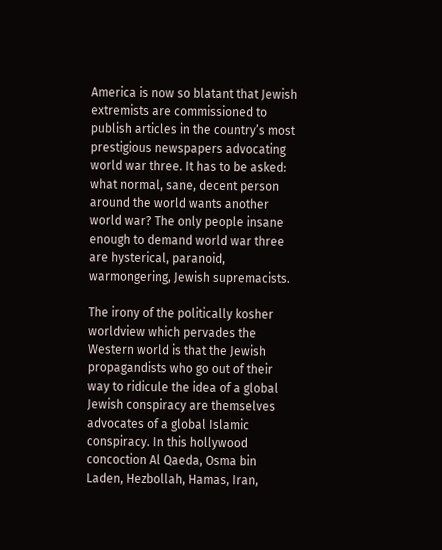America is now so blatant that Jewish extremists are commissioned to publish articles in the country’s most prestigious newspapers advocating world war three. It has to be asked: what normal, sane, decent person around the world wants another world war? The only people insane enough to demand world war three are hysterical, paranoid, warmongering, Jewish supremacists.

The irony of the politically kosher worldview which pervades the Western world is that the Jewish propagandists who go out of their way to ridicule the idea of a global Jewish conspiracy are themselves advocates of a global Islamic conspiracy. In this hollywood concoction Al Qaeda, Osma bin Laden, Hezbollah, Hamas, Iran,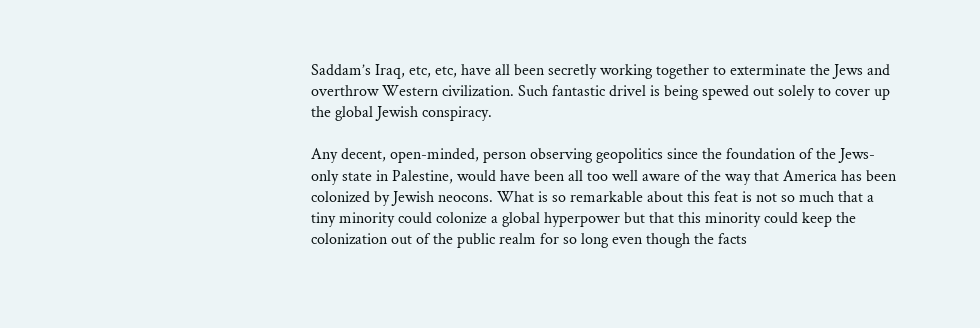Saddam’s Iraq, etc, etc, have all been secretly working together to exterminate the Jews and overthrow Western civilization. Such fantastic drivel is being spewed out solely to cover up the global Jewish conspiracy.

Any decent, open-minded, person observing geopolitics since the foundation of the Jews-only state in Palestine, would have been all too well aware of the way that America has been colonized by Jewish neocons. What is so remarkable about this feat is not so much that a tiny minority could colonize a global hyperpower but that this minority could keep the colonization out of the public realm for so long even though the facts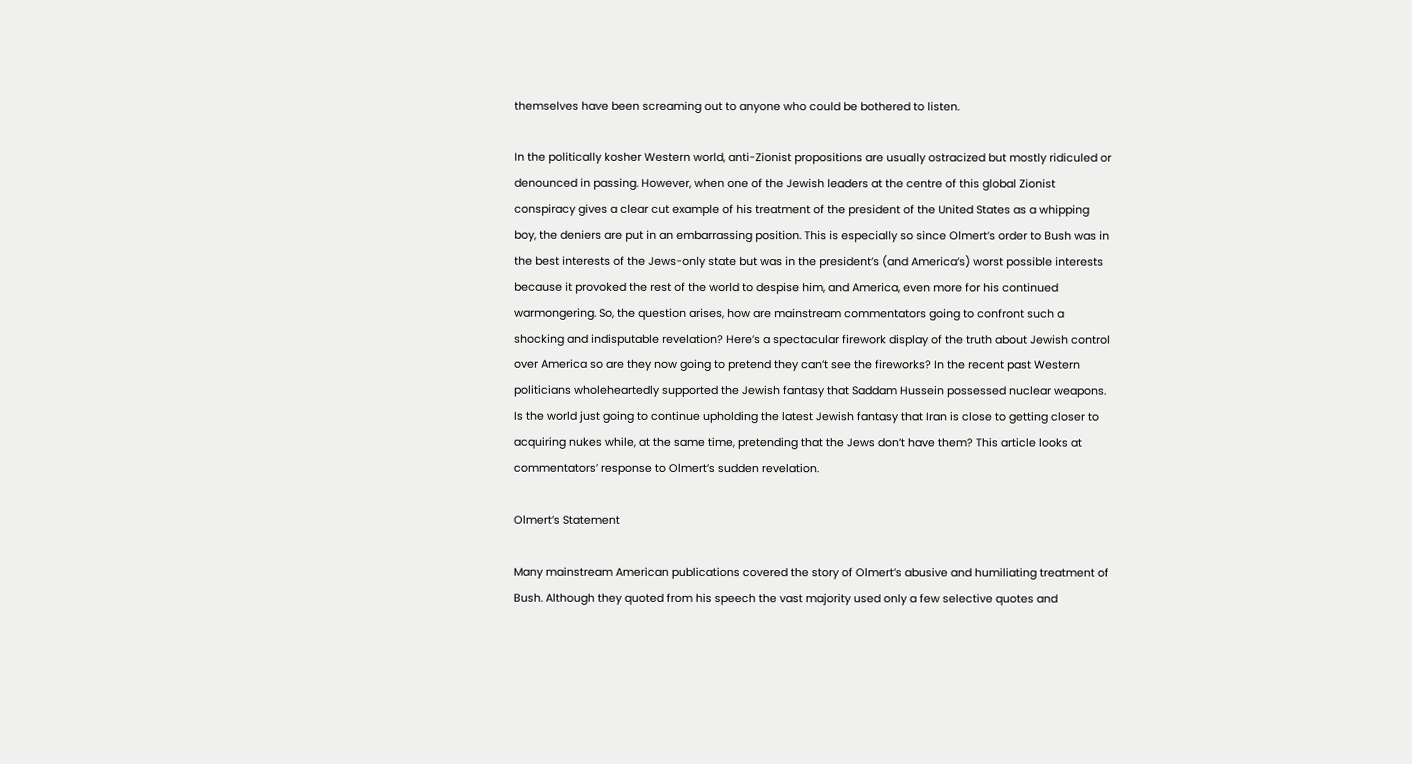themselves have been screaming out to anyone who could be bothered to listen.

In the politically kosher Western world, anti-Zionist propositions are usually ostracized but mostly ridiculed or denounced in passing. However, when one of the Jewish leaders at the centre of this global Zionist conspiracy gives a clear cut example of his treatment of the president of the United States as a whipping boy, the deniers are put in an embarrassing position. This is especially so since Olmert’s order to Bush was in the best interests of the Jews-only state but was in the president’s (and America’s) worst possible interests because it provoked the rest of the world to despise him, and America, even more for his continued warmongering. So, the question arises, how are mainstream commentators going to confront such a shocking and indisputable revelation? Here’s a spectacular firework display of the truth about Jewish control over America so are they now going to pretend they can’t see the fireworks? In the recent past Western politicians wholeheartedly supported the Jewish fantasy that Saddam Hussein possessed nuclear weapons. Is the world just going to continue upholding the latest Jewish fantasy that Iran is close to getting closer to acquiring nukes while, at the same time, pretending that the Jews don’t have them? This article looks at commentators’ response to Olmert’s sudden revelation.

Olmert’s Statement

Many mainstream American publications covered the story of Olmert’s abusive and humiliating treatment of Bush. Although they quoted from his speech the vast majority used only a few selective quotes and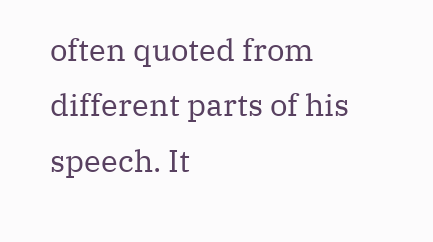often quoted from different parts of his speech. It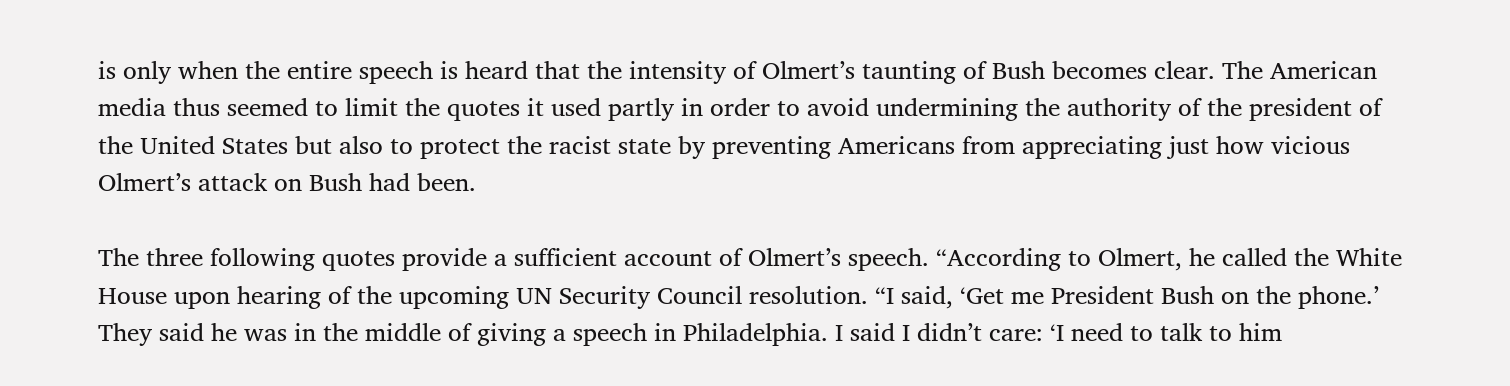is only when the entire speech is heard that the intensity of Olmert’s taunting of Bush becomes clear. The American media thus seemed to limit the quotes it used partly in order to avoid undermining the authority of the president of the United States but also to protect the racist state by preventing Americans from appreciating just how vicious Olmert’s attack on Bush had been.

The three following quotes provide a sufficient account of Olmert’s speech. “According to Olmert, he called the White House upon hearing of the upcoming UN Security Council resolution. “I said, ‘Get me President Bush on the phone.’ They said he was in the middle of giving a speech in Philadelphia. I said I didn’t care: ‘I need to talk to him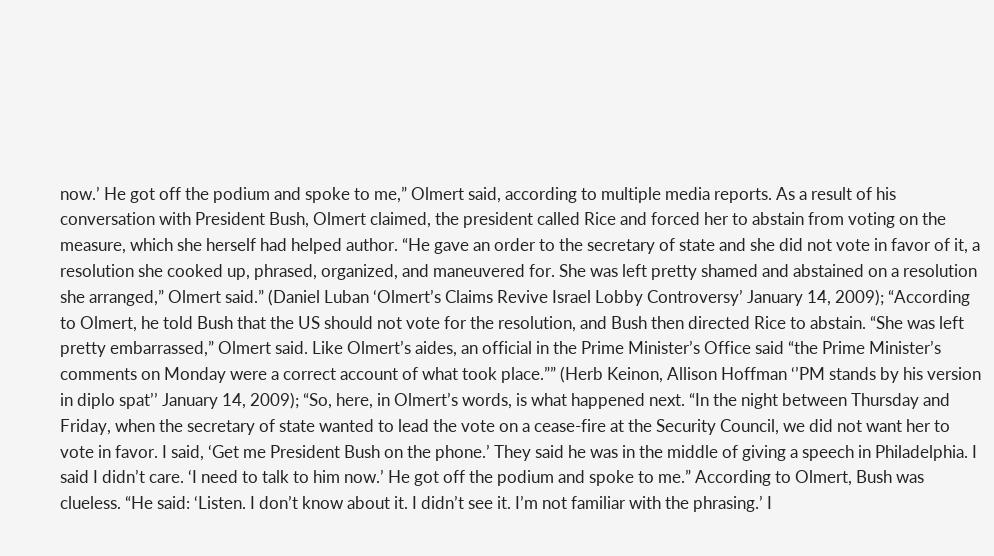now.’ He got off the podium and spoke to me,” Olmert said, according to multiple media reports. As a result of his conversation with President Bush, Olmert claimed, the president called Rice and forced her to abstain from voting on the measure, which she herself had helped author. “He gave an order to the secretary of state and she did not vote in favor of it, a resolution she cooked up, phrased, organized, and maneuvered for. She was left pretty shamed and abstained on a resolution she arranged,” Olmert said.” (Daniel Luban ‘Olmert’s Claims Revive Israel Lobby Controversy’ January 14, 2009); “According to Olmert, he told Bush that the US should not vote for the resolution, and Bush then directed Rice to abstain. “She was left pretty embarrassed,” Olmert said. Like Olmert’s aides, an official in the Prime Minister’s Office said “the Prime Minister’s comments on Monday were a correct account of what took place.”” (Herb Keinon, Allison Hoffman ‘’PM stands by his version in diplo spat’’ January 14, 2009); “So, here, in Olmert’s words, is what happened next. “In the night between Thursday and Friday, when the secretary of state wanted to lead the vote on a cease-fire at the Security Council, we did not want her to vote in favor. I said, ‘Get me President Bush on the phone.’ They said he was in the middle of giving a speech in Philadelphia. I said I didn’t care. ‘I need to talk to him now.’ He got off the podium and spoke to me.” According to Olmert, Bush was clueless. “He said: ‘Listen. I don’t know about it. I didn’t see it. I’m not familiar with the phrasing.’ I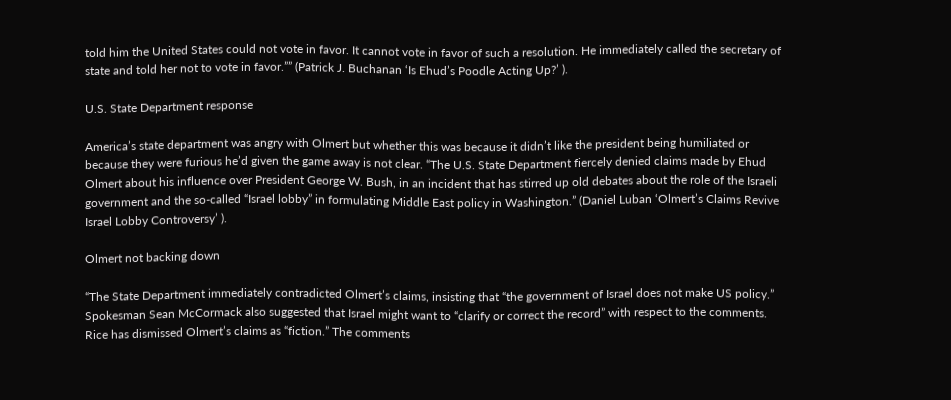told him the United States could not vote in favor. It cannot vote in favor of such a resolution. He immediately called the secretary of state and told her not to vote in favor.”” (Patrick J. Buchanan ‘Is Ehud’s Poodle Acting Up?’ ).

U.S. State Department response

America’s state department was angry with Olmert but whether this was because it didn’t like the president being humiliated or because they were furious he’d given the game away is not clear. “The U.S. State Department fiercely denied claims made by Ehud Olmert about his influence over President George W. Bush, in an incident that has stirred up old debates about the role of the Israeli government and the so-called “Israel lobby” in formulating Middle East policy in Washington.” (Daniel Luban ‘Olmert’s Claims Revive Israel Lobby Controversy’ ).

Olmert not backing down

“The State Department immediately contradicted Olmert’s claims, insisting that “the government of Israel does not make US policy.” Spokesman Sean McCormack also suggested that Israel might want to “clarify or correct the record” with respect to the comments. Rice has dismissed Olmert’s claims as “fiction.” The comments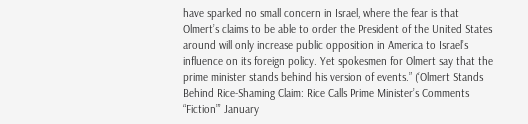have sparked no small concern in Israel, where the fear is that Olmert’s claims to be able to order the President of the United States around will only increase public opposition in America to Israel’s influence on its foreign policy. Yet spokesmen for Olmert say that the prime minister stands behind his version of events.” (‘Olmert Stands Behind Rice-Shaming Claim: Rice Calls Prime Minister’s Comments “Fiction”’ January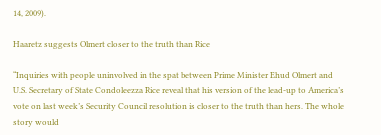14, 2009).

Haaretz suggests Olmert closer to the truth than Rice

“Inquiries with people uninvolved in the spat between Prime Minister Ehud Olmert and U.S. Secretary of State Condoleezza Rice reveal that his version of the lead-up to America’s vote on last week’s Security Council resolution is closer to the truth than hers. The whole story would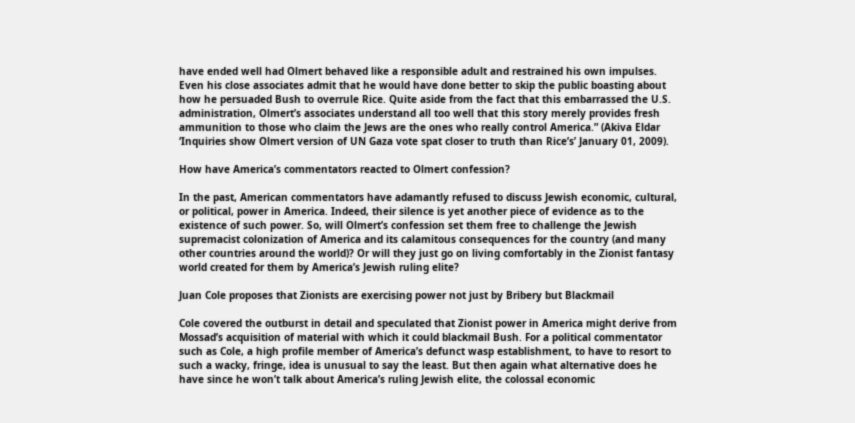have ended well had Olmert behaved like a responsible adult and restrained his own impulses. Even his close associates admit that he would have done better to skip the public boasting about how he persuaded Bush to overrule Rice. Quite aside from the fact that this embarrassed the U.S. administration, Olmert’s associates understand all too well that this story merely provides fresh ammunition to those who claim the Jews are the ones who really control America.” (Akiva Eldar ‘Inquiries show Olmert version of UN Gaza vote spat closer to truth than Rice’s’ January 01, 2009).

How have America’s commentators reacted to Olmert confession?

In the past, American commentators have adamantly refused to discuss Jewish economic, cultural, or political, power in America. Indeed, their silence is yet another piece of evidence as to the existence of such power. So, will Olmert’s confession set them free to challenge the Jewish supremacist colonization of America and its calamitous consequences for the country (and many other countries around the world)? Or will they just go on living comfortably in the Zionist fantasy world created for them by America’s Jewish ruling elite?

Juan Cole proposes that Zionists are exercising power not just by Bribery but Blackmail

Cole covered the outburst in detail and speculated that Zionist power in America might derive from Mossad’s acquisition of material with which it could blackmail Bush. For a political commentator such as Cole, a high profile member of America’s defunct wasp establishment, to have to resort to such a wacky, fringe, idea is unusual to say the least. But then again what alternative does he have since he won’t talk about America’s ruling Jewish elite, the colossal economic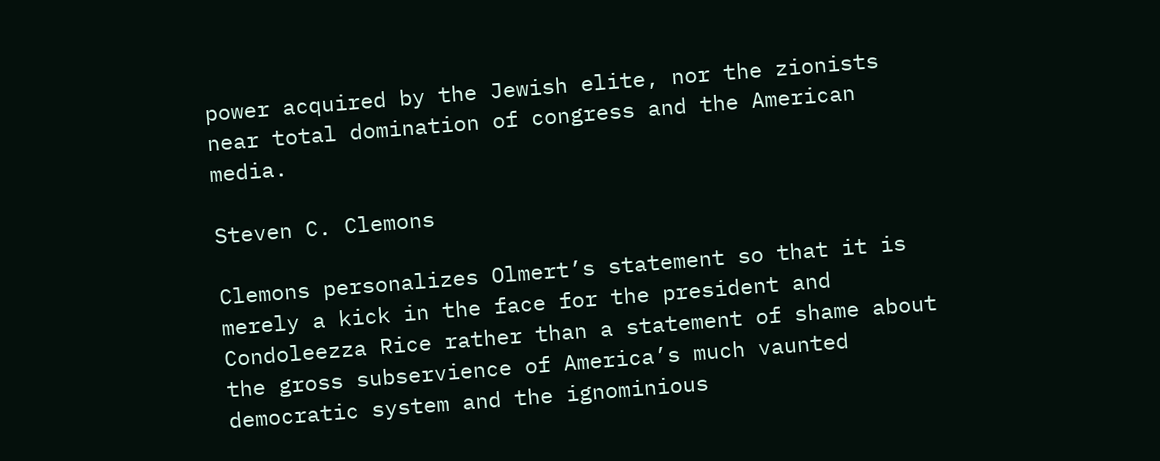power acquired by the Jewish elite, nor the zionists near total domination of congress and the American media.

Steven C. Clemons

Clemons personalizes Olmert’s statement so that it is merely a kick in the face for the president and Condoleezza Rice rather than a statement of shame about the gross subservience of America’s much vaunted democratic system and the ignominious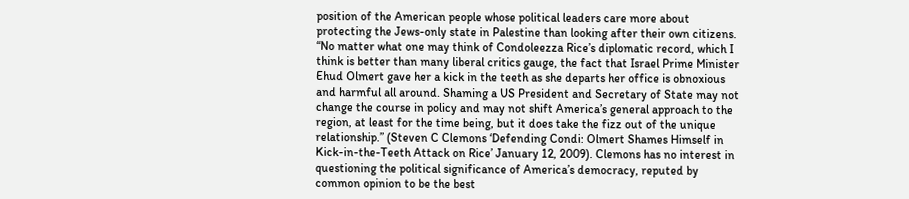position of the American people whose political leaders care more about protecting the Jews-only state in Palestine than looking after their own citizens. “No matter what one may think of Condoleezza Rice’s diplomatic record, which I think is better than many liberal critics gauge, the fact that Israel Prime Minister Ehud Olmert gave her a kick in the teeth as she departs her office is obnoxious and harmful all around. Shaming a US President and Secretary of State may not change the course in policy and may not shift America’s general approach to the region, at least for the time being, but it does take the fizz out of the unique relationship.” (Steven C Clemons ‘Defending Condi: Olmert Shames Himself in Kick-in-the-Teeth Attack on Rice’ January 12, 2009). Clemons has no interest in questioning the political significance of America’s democracy, reputed by common opinion to be the best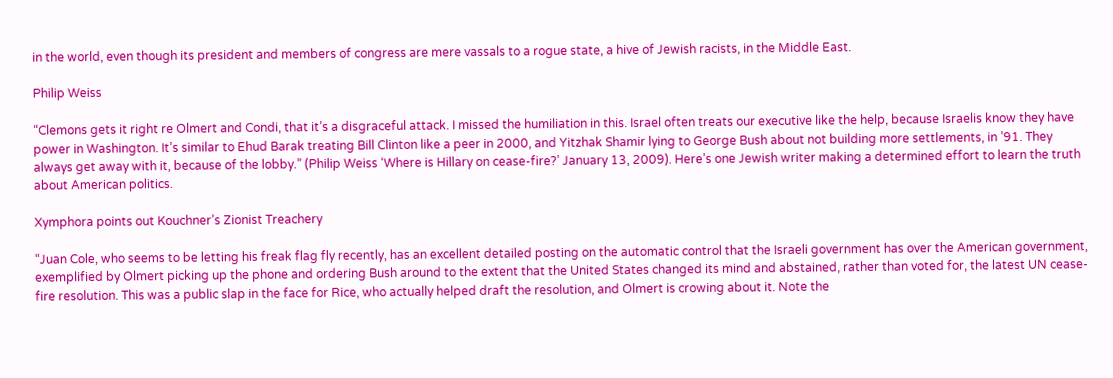in the world, even though its president and members of congress are mere vassals to a rogue state, a hive of Jewish racists, in the Middle East.

Philip Weiss

“Clemons gets it right re Olmert and Condi, that it’s a disgraceful attack. I missed the humiliation in this. Israel often treats our executive like the help, because Israelis know they have power in Washington. It’s similar to Ehud Barak treating Bill Clinton like a peer in 2000, and Yitzhak Shamir lying to George Bush about not building more settlements, in ’91. They always get away with it, because of the lobby.” (Philip Weiss ‘Where is Hillary on cease-fire?’ January 13, 2009). Here’s one Jewish writer making a determined effort to learn the truth about American politics.

Xymphora points out Kouchner’s Zionist Treachery

“Juan Cole, who seems to be letting his freak flag fly recently, has an excellent detailed posting on the automatic control that the Israeli government has over the American government, exemplified by Olmert picking up the phone and ordering Bush around to the extent that the United States changed its mind and abstained, rather than voted for, the latest UN cease-fire resolution. This was a public slap in the face for Rice, who actually helped draft the resolution, and Olmert is crowing about it. Note the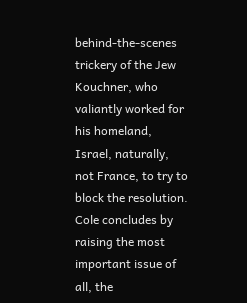behind-the-scenes trickery of the Jew Kouchner, who valiantly worked for his homeland, Israel, naturally, not France, to try to block the resolution. Cole concludes by raising the most important issue of all, the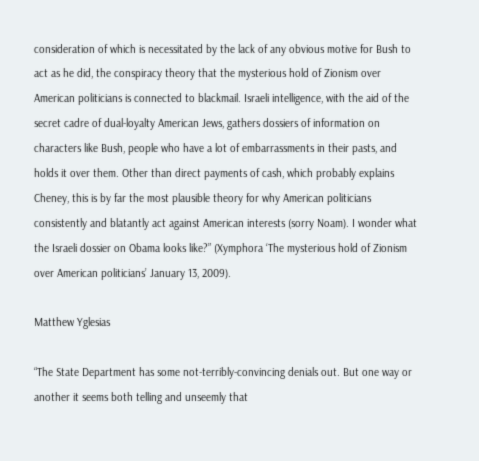consideration of which is necessitated by the lack of any obvious motive for Bush to act as he did, the conspiracy theory that the mysterious hold of Zionism over American politicians is connected to blackmail. Israeli intelligence, with the aid of the secret cadre of dual-loyalty American Jews, gathers dossiers of information on characters like Bush, people who have a lot of embarrassments in their pasts, and holds it over them. Other than direct payments of cash, which probably explains Cheney, this is by far the most plausible theory for why American politicians consistently and blatantly act against American interests (sorry Noam). I wonder what the Israeli dossier on Obama looks like?” (Xymphora ‘The mysterious hold of Zionism over American politicians’ January 13, 2009).

Matthew Yglesias

“The State Department has some not-terribly-convincing denials out. But one way or another it seems both telling and unseemly that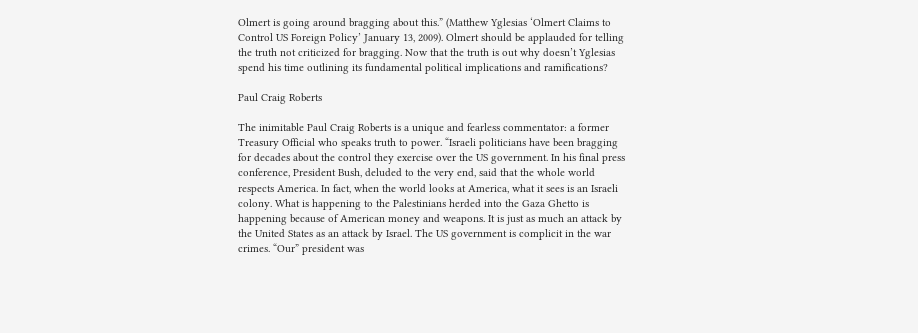Olmert is going around bragging about this.” (Matthew Yglesias ‘Olmert Claims to Control US Foreign Policy’ January 13, 2009). Olmert should be applauded for telling the truth not criticized for bragging. Now that the truth is out why doesn’t Yglesias spend his time outlining its fundamental political implications and ramifications?

Paul Craig Roberts

The inimitable Paul Craig Roberts is a unique and fearless commentator: a former Treasury Official who speaks truth to power. “Israeli politicians have been bragging for decades about the control they exercise over the US government. In his final press conference, President Bush, deluded to the very end, said that the whole world respects America. In fact, when the world looks at America, what it sees is an Israeli colony. What is happening to the Palestinians herded into the Gaza Ghetto is happening because of American money and weapons. It is just as much an attack by the United States as an attack by Israel. The US government is complicit in the war crimes. “Our” president was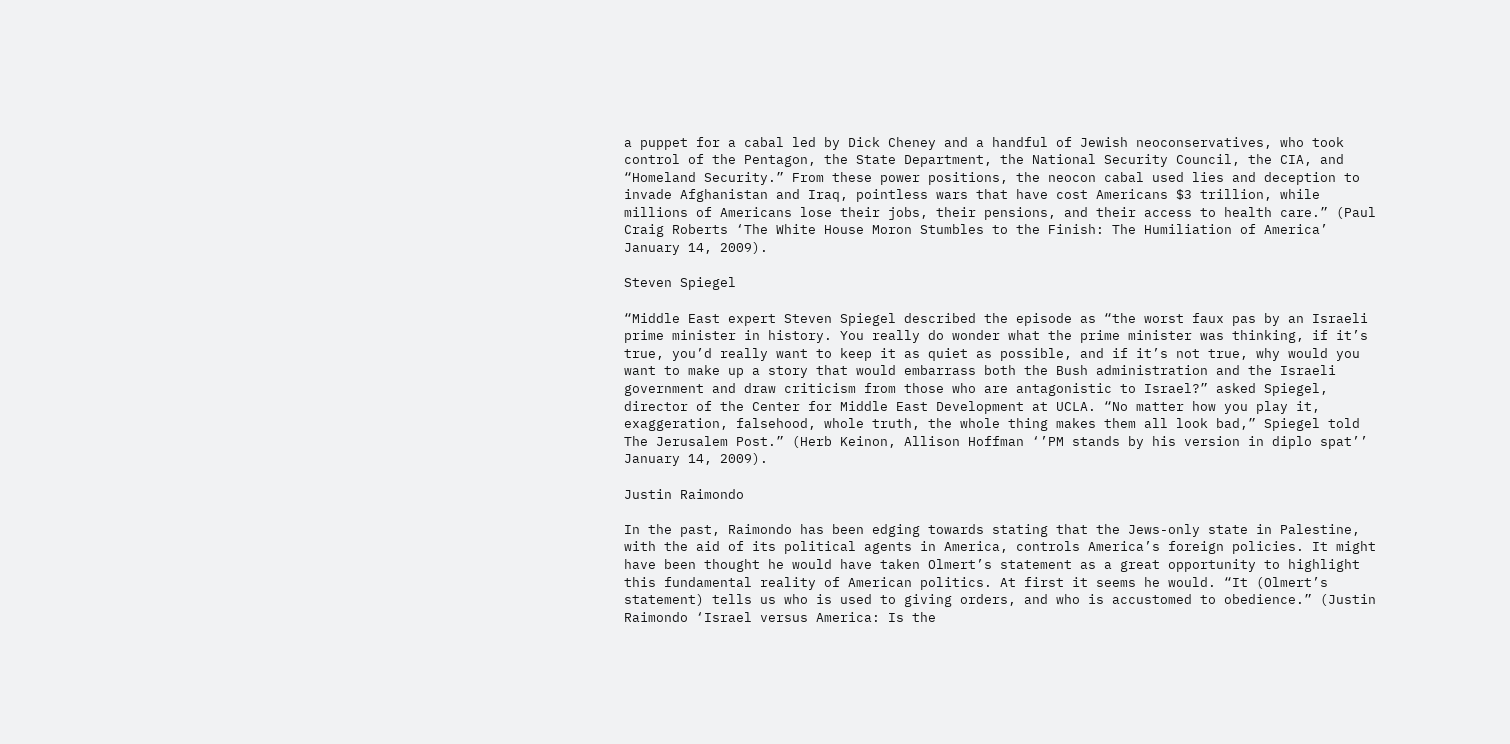a puppet for a cabal led by Dick Cheney and a handful of Jewish neoconservatives, who took control of the Pentagon, the State Department, the National Security Council, the CIA, and “Homeland Security.” From these power positions, the neocon cabal used lies and deception to invade Afghanistan and Iraq, pointless wars that have cost Americans $3 trillion, while millions of Americans lose their jobs, their pensions, and their access to health care.” (Paul Craig Roberts ‘The White House Moron Stumbles to the Finish: The Humiliation of America’ January 14, 2009).

Steven Spiegel

“Middle East expert Steven Spiegel described the episode as “the worst faux pas by an Israeli prime minister in history. You really do wonder what the prime minister was thinking, if it’s true, you’d really want to keep it as quiet as possible, and if it’s not true, why would you want to make up a story that would embarrass both the Bush administration and the Israeli government and draw criticism from those who are antagonistic to Israel?” asked Spiegel, director of the Center for Middle East Development at UCLA. “No matter how you play it, exaggeration, falsehood, whole truth, the whole thing makes them all look bad,” Spiegel told The Jerusalem Post.” (Herb Keinon, Allison Hoffman ‘’PM stands by his version in diplo spat’’ January 14, 2009).

Justin Raimondo

In the past, Raimondo has been edging towards stating that the Jews-only state in Palestine, with the aid of its political agents in America, controls America’s foreign policies. It might have been thought he would have taken Olmert’s statement as a great opportunity to highlight this fundamental reality of American politics. At first it seems he would. “It (Olmert’s statement) tells us who is used to giving orders, and who is accustomed to obedience.” (Justin Raimondo ‘Israel versus America: Is the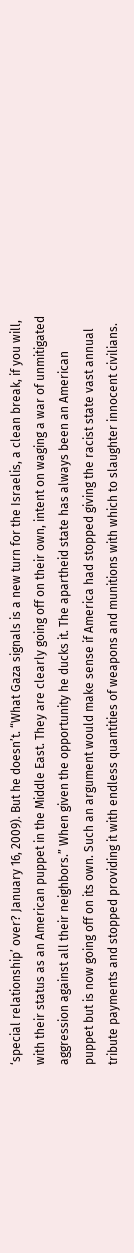‘special relationship’ over? January 16, 2009). But he doesn’t. “What Gaza signals is a new turn for the Israelis, a clean break, if you will, with their status as an American puppet in the Middle East. They are clearly going off on their own, intent on waging a war of unmitigated aggression against all their neighbors.” When given the opportunity he ducks it. The apartheid state has always been an American puppet but is now going off on its own. Such an argument would make sense if America had stopped giving the racist state vast annual tribute payments and stopped providing it with endless quantities of weapons and munitions with which to slaughter innocent civilians.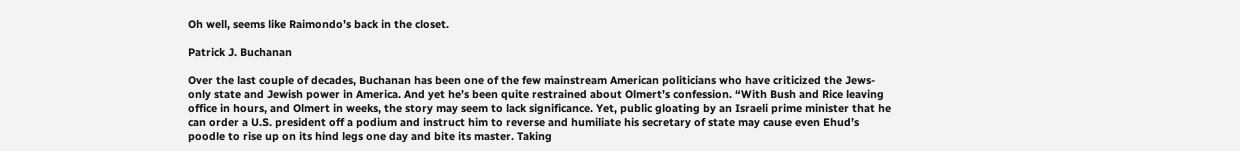Oh well, seems like Raimondo’s back in the closet.

Patrick J. Buchanan

Over the last couple of decades, Buchanan has been one of the few mainstream American politicians who have criticized the Jews-only state and Jewish power in America. And yet he’s been quite restrained about Olmert’s confession. “With Bush and Rice leaving office in hours, and Olmert in weeks, the story may seem to lack significance. Yet, public gloating by an Israeli prime minister that he can order a U.S. president off a podium and instruct him to reverse and humiliate his secretary of state may cause even Ehud’s poodle to rise up on its hind legs one day and bite its master. Taking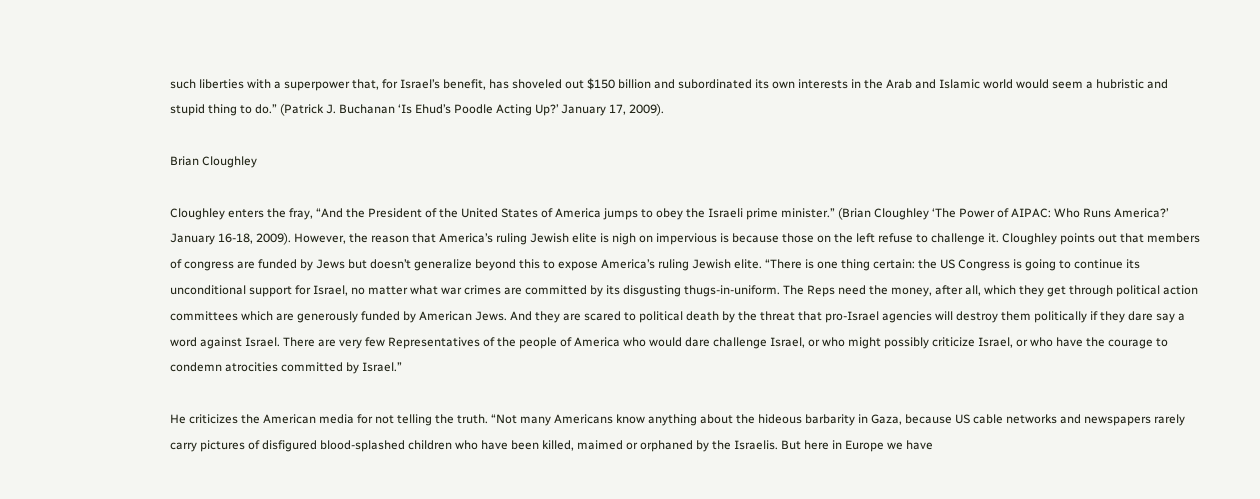such liberties with a superpower that, for Israel’s benefit, has shoveled out $150 billion and subordinated its own interests in the Arab and Islamic world would seem a hubristic and stupid thing to do.” (Patrick J. Buchanan ‘Is Ehud’s Poodle Acting Up?’ January 17, 2009).

Brian Cloughley

Cloughley enters the fray, “And the President of the United States of America jumps to obey the Israeli prime minister.” (Brian Cloughley ‘The Power of AIPAC: Who Runs America?’ January 16-18, 2009). However, the reason that America’s ruling Jewish elite is nigh on impervious is because those on the left refuse to challenge it. Cloughley points out that members of congress are funded by Jews but doesn’t generalize beyond this to expose America’s ruling Jewish elite. “There is one thing certain: the US Congress is going to continue its unconditional support for Israel, no matter what war crimes are committed by its disgusting thugs-in-uniform. The Reps need the money, after all, which they get through political action committees which are generously funded by American Jews. And they are scared to political death by the threat that pro-Israel agencies will destroy them politically if they dare say a word against Israel. There are very few Representatives of the people of America who would dare challenge Israel, or who might possibly criticize Israel, or who have the courage to condemn atrocities committed by Israel.”

He criticizes the American media for not telling the truth. “Not many Americans know anything about the hideous barbarity in Gaza, because US cable networks and newspapers rarely carry pictures of disfigured blood-splashed children who have been killed, maimed or orphaned by the Israelis. But here in Europe we have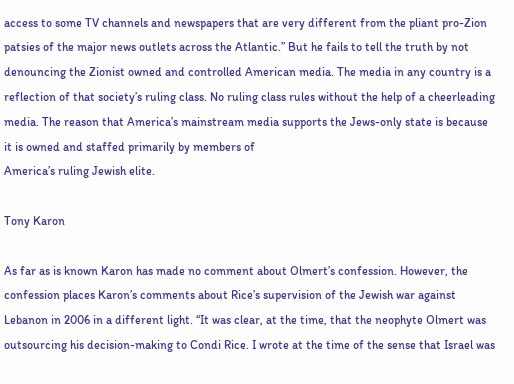access to some TV channels and newspapers that are very different from the pliant pro-Zion patsies of the major news outlets across the Atlantic.” But he fails to tell the truth by not denouncing the Zionist owned and controlled American media. The media in any country is a reflection of that society’s ruling class. No ruling class rules without the help of a cheerleading media. The reason that America’s mainstream media supports the Jews-only state is because it is owned and staffed primarily by members of
America’s ruling Jewish elite.

Tony Karon

As far as is known Karon has made no comment about Olmert’s confession. However, the confession places Karon’s comments about Rice’s supervision of the Jewish war against Lebanon in 2006 in a different light. “It was clear, at the time, that the neophyte Olmert was outsourcing his decision-making to Condi Rice. I wrote at the time of the sense that Israel was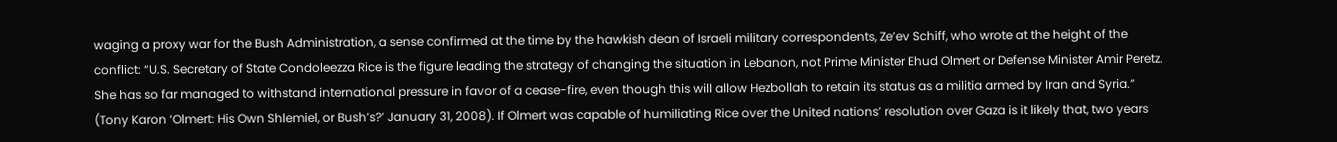waging a proxy war for the Bush Administration, a sense confirmed at the time by the hawkish dean of Israeli military correspondents, Ze’ev Schiff, who wrote at the height of the conflict: “U.S. Secretary of State Condoleezza Rice is the figure leading the strategy of changing the situation in Lebanon, not Prime Minister Ehud Olmert or Defense Minister Amir Peretz. She has so far managed to withstand international pressure in favor of a cease-fire, even though this will allow Hezbollah to retain its status as a militia armed by Iran and Syria.” (Tony Karon ‘Olmert: His Own Shlemiel, or Bush’s?’ January 31, 2008). If Olmert was capable of humiliating Rice over the United nations’ resolution over Gaza is it likely that, two years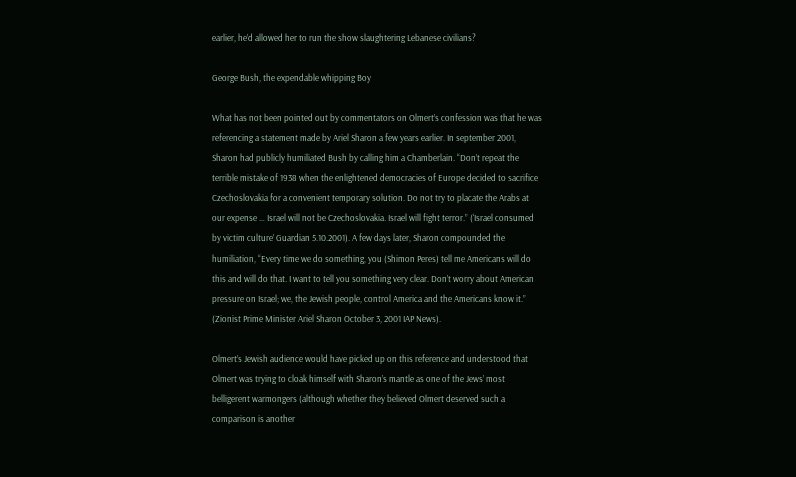earlier, he’d allowed her to run the show slaughtering Lebanese civilians?

George Bush, the expendable whipping Boy

What has not been pointed out by commentators on Olmert’s confession was that he was referencing a statement made by Ariel Sharon a few years earlier. In september 2001, Sharon had publicly humiliated Bush by calling him a Chamberlain. “Don’t repeat the terrible mistake of 1938 when the enlightened democracies of Europe decided to sacrifice Czechoslovakia for a convenient temporary solution. Do not try to placate the Arabs at our expense … Israel will not be Czechoslovakia. Israel will fight terror.” (‘Israel consumed by victim culture’ Guardian 5.10.2001). A few days later, Sharon compounded the humiliation, “Every time we do something, you (Shimon Peres) tell me Americans will do this and will do that. I want to tell you something very clear. Don’t worry about American pressure on Israel; we, the Jewish people, control America and the Americans know it.” (Zionist Prime Minister Ariel Sharon October 3, 2001 IAP News).

Olmert’s Jewish audience would have picked up on this reference and understood that Olmert was trying to cloak himself with Sharon’s mantle as one of the Jews’ most belligerent warmongers (although whether they believed Olmert deserved such a comparison is another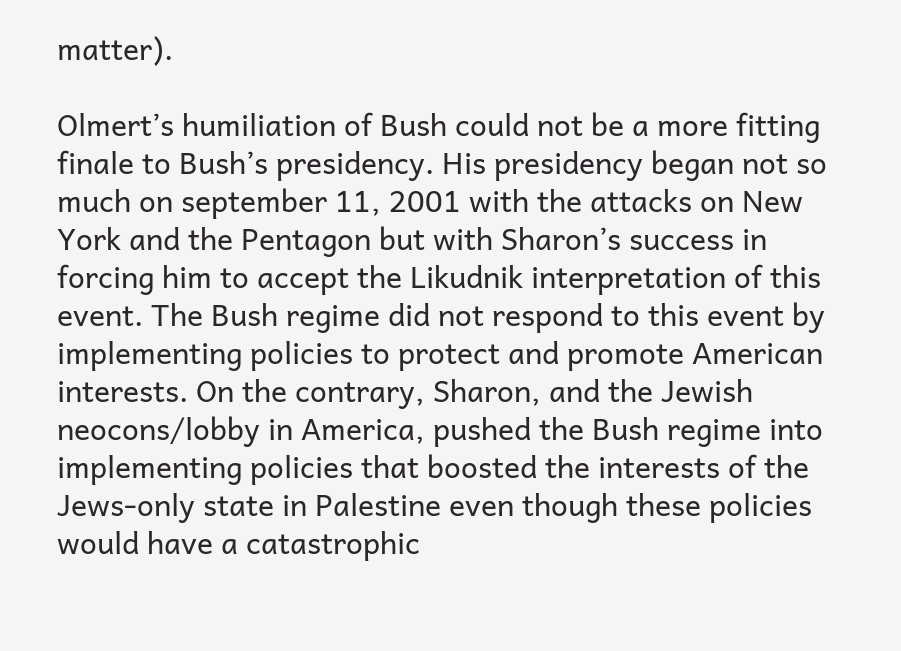matter).

Olmert’s humiliation of Bush could not be a more fitting finale to Bush’s presidency. His presidency began not so much on september 11, 2001 with the attacks on New York and the Pentagon but with Sharon’s success in forcing him to accept the Likudnik interpretation of this event. The Bush regime did not respond to this event by implementing policies to protect and promote American interests. On the contrary, Sharon, and the Jewish neocons/lobby in America, pushed the Bush regime into implementing policies that boosted the interests of the Jews-only state in Palestine even though these policies would have a catastrophic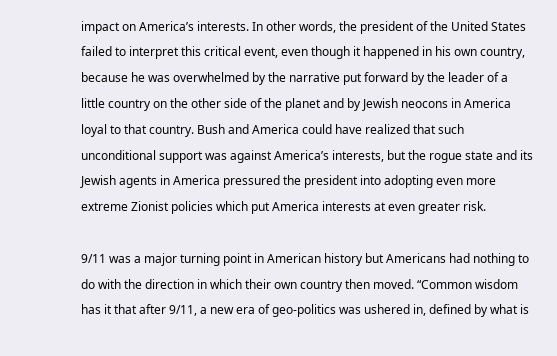impact on America’s interests. In other words, the president of the United States failed to interpret this critical event, even though it happened in his own country, because he was overwhelmed by the narrative put forward by the leader of a little country on the other side of the planet and by Jewish neocons in America loyal to that country. Bush and America could have realized that such unconditional support was against America’s interests, but the rogue state and its Jewish agents in America pressured the president into adopting even more extreme Zionist policies which put America interests at even greater risk.

9/11 was a major turning point in American history but Americans had nothing to do with the direction in which their own country then moved. “Common wisdom has it that after 9/11, a new era of geo-politics was ushered in, defined by what is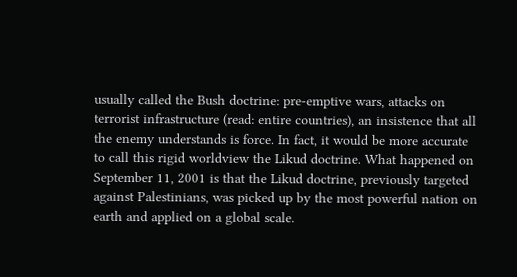usually called the Bush doctrine: pre-emptive wars, attacks on terrorist infrastructure (read: entire countries), an insistence that all the enemy understands is force. In fact, it would be more accurate to call this rigid worldview the Likud doctrine. What happened on September 11, 2001 is that the Likud doctrine, previously targeted against Palestinians, was picked up by the most powerful nation on earth and applied on a global scale.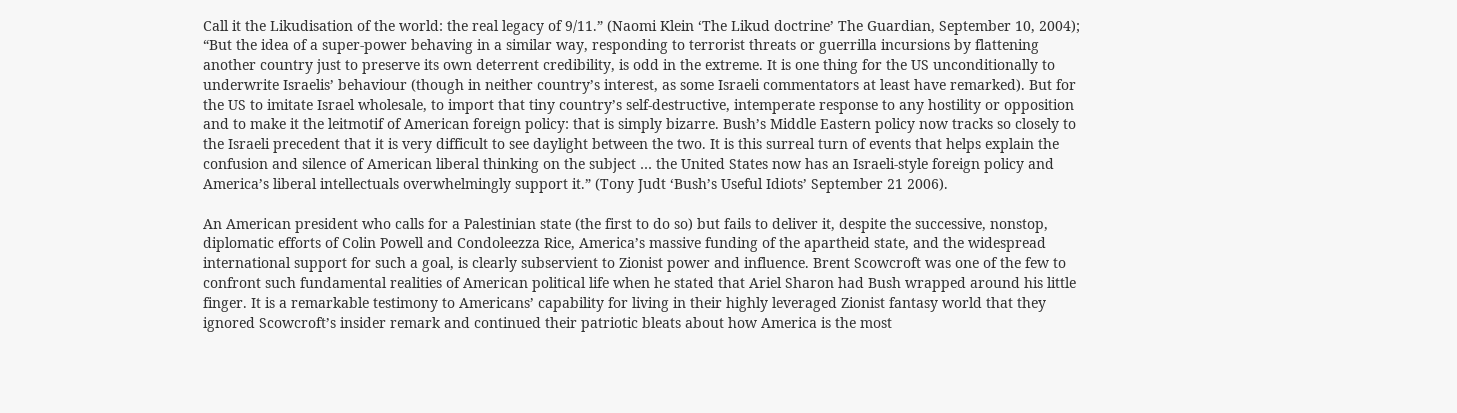Call it the Likudisation of the world: the real legacy of 9/11.” (Naomi Klein ‘The Likud doctrine’ The Guardian, September 10, 2004); “But the idea of a super-power behaving in a similar way, responding to terrorist threats or guerrilla incursions by flattening another country just to preserve its own deterrent credibility, is odd in the extreme. It is one thing for the US unconditionally to underwrite Israelis’ behaviour (though in neither country’s interest, as some Israeli commentators at least have remarked). But for the US to imitate Israel wholesale, to import that tiny country’s self-destructive, intemperate response to any hostility or opposition and to make it the leitmotif of American foreign policy: that is simply bizarre. Bush’s Middle Eastern policy now tracks so closely to the Israeli precedent that it is very difficult to see daylight between the two. It is this surreal turn of events that helps explain the confusion and silence of American liberal thinking on the subject … the United States now has an Israeli-style foreign policy and America’s liberal intellectuals overwhelmingly support it.” (Tony Judt ‘Bush’s Useful Idiots’ September 21 2006).

An American president who calls for a Palestinian state (the first to do so) but fails to deliver it, despite the successive, nonstop, diplomatic efforts of Colin Powell and Condoleezza Rice, America’s massive funding of the apartheid state, and the widespread international support for such a goal, is clearly subservient to Zionist power and influence. Brent Scowcroft was one of the few to confront such fundamental realities of American political life when he stated that Ariel Sharon had Bush wrapped around his little finger. It is a remarkable testimony to Americans’ capability for living in their highly leveraged Zionist fantasy world that they ignored Scowcroft’s insider remark and continued their patriotic bleats about how America is the most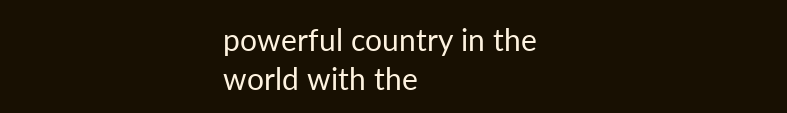powerful country in the world with the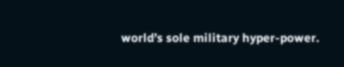world’s sole military hyper-power.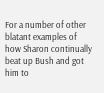For a number of other blatant examples of how Sharon continually beat up Bush and got him to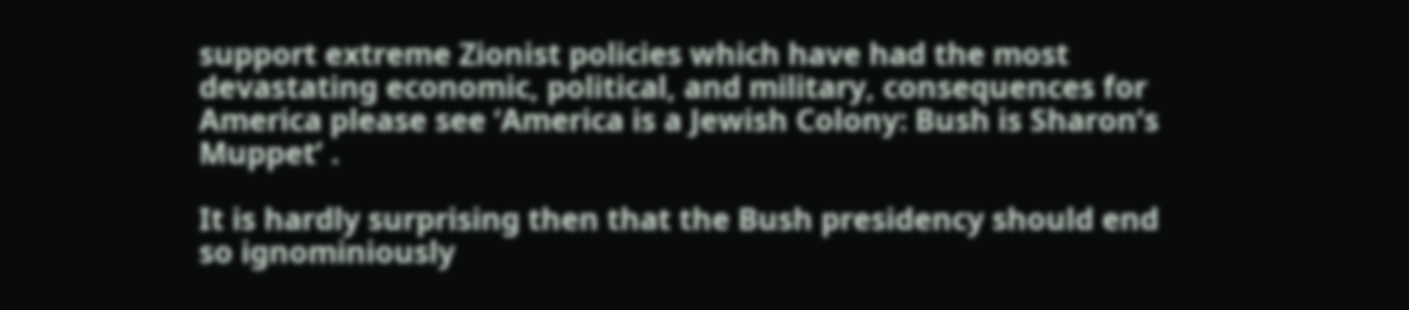support extreme Zionist policies which have had the most devastating economic, political, and military, consequences for America please see ‘America is a Jewish Colony: Bush is Sharon’s Muppet’ .

It is hardly surprising then that the Bush presidency should end so ignominiously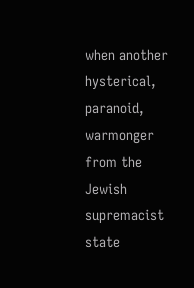when another hysterical, paranoid, warmonger from the Jewish supremacist state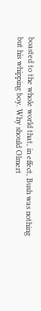boasted to the whole world that, in effect, Bush was nothing but his whipping boy. Why should Olmert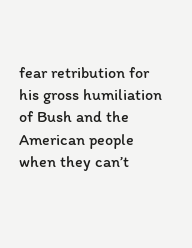fear retribution for his gross humiliation of Bush and the American people when they can’t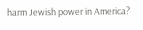harm Jewish power in America?